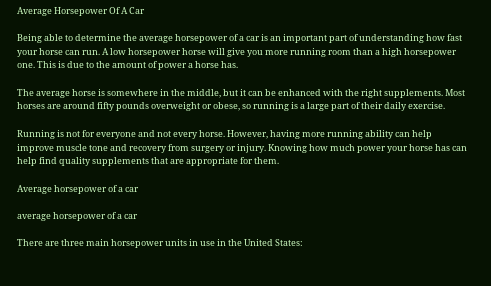Average Horsepower Of A Car

Being able to determine the average horsepower of a car is an important part of understanding how fast your horse can run. A low horsepower horse will give you more running room than a high horsepower one. This is due to the amount of power a horse has.

The average horse is somewhere in the middle, but it can be enhanced with the right supplements. Most horses are around fifty pounds overweight or obese, so running is a large part of their daily exercise.

Running is not for everyone and not every horse. However, having more running ability can help improve muscle tone and recovery from surgery or injury. Knowing how much power your horse has can help find quality supplements that are appropriate for them.

Average horsepower of a car

average horsepower of a car

There are three main horsepower units in use in the United States: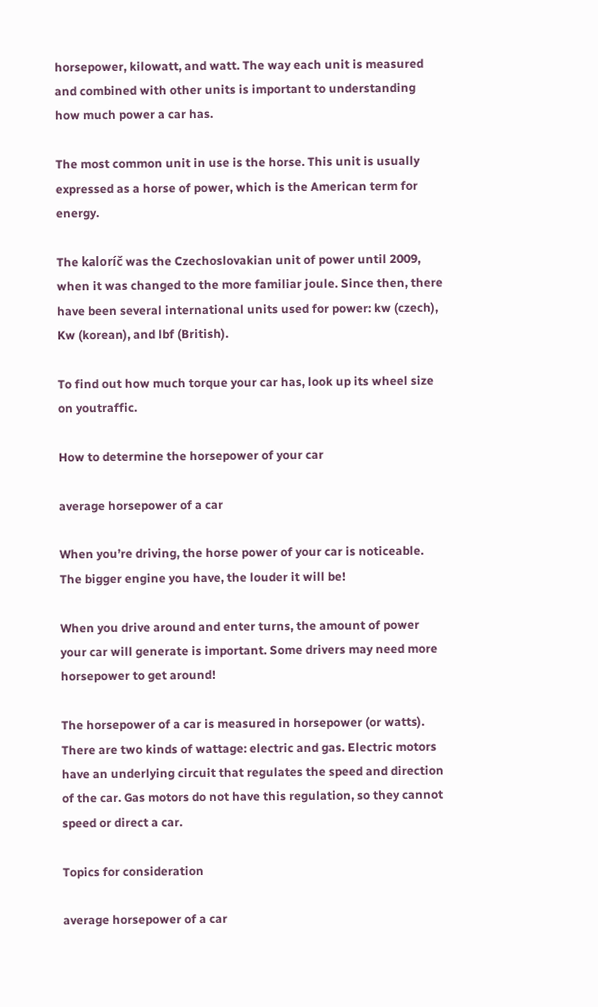horsepower, kilowatt, and watt. The way each unit is measured and combined with other units is important to understanding how much power a car has.

The most common unit in use is the horse. This unit is usually expressed as a horse of power, which is the American term for energy.

The kaloríč was the Czechoslovakian unit of power until 2009, when it was changed to the more familiar joule. Since then, there have been several international units used for power: kw (czech), Kw (korean), and lbf (British).

To find out how much torque your car has, look up its wheel size on youtraffic.

How to determine the horsepower of your car

average horsepower of a car

When you’re driving, the horse power of your car is noticeable. The bigger engine you have, the louder it will be!

When you drive around and enter turns, the amount of power your car will generate is important. Some drivers may need more horsepower to get around!

The horsepower of a car is measured in horsepower (or watts). There are two kinds of wattage: electric and gas. Electric motors have an underlying circuit that regulates the speed and direction of the car. Gas motors do not have this regulation, so they cannot speed or direct a car.

Topics for consideration

average horsepower of a car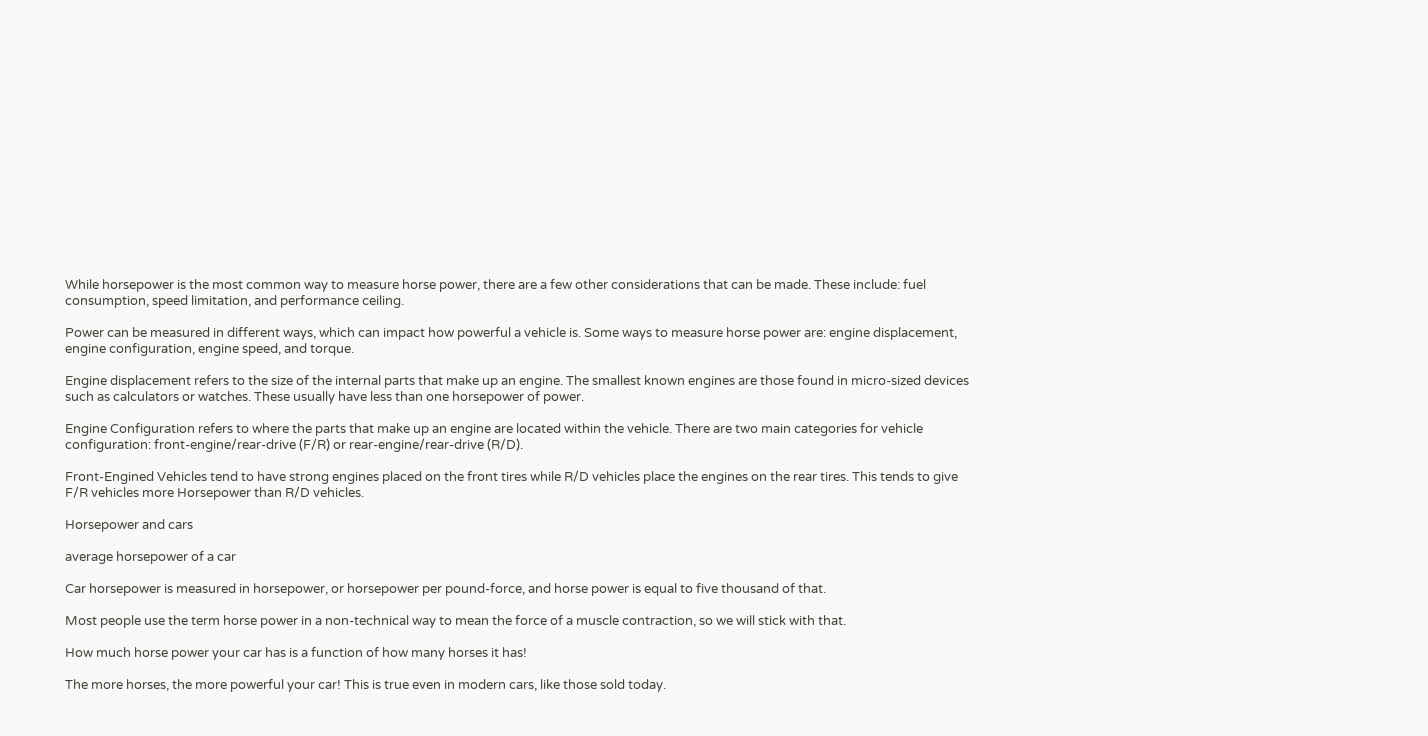While horsepower is the most common way to measure horse power, there are a few other considerations that can be made. These include: fuel consumption, speed limitation, and performance ceiling.

Power can be measured in different ways, which can impact how powerful a vehicle is. Some ways to measure horse power are: engine displacement, engine configuration, engine speed, and torque.

Engine displacement refers to the size of the internal parts that make up an engine. The smallest known engines are those found in micro-sized devices such as calculators or watches. These usually have less than one horsepower of power.

Engine Configuration refers to where the parts that make up an engine are located within the vehicle. There are two main categories for vehicle configuration: front-engine/rear-drive (F/R) or rear-engine/rear-drive (R/D).

Front-Engined Vehicles tend to have strong engines placed on the front tires while R/D vehicles place the engines on the rear tires. This tends to give F/R vehicles more Horsepower than R/D vehicles.

Horsepower and cars

average horsepower of a car

Car horsepower is measured in horsepower, or horsepower per pound-force, and horse power is equal to five thousand of that.

Most people use the term horse power in a non-technical way to mean the force of a muscle contraction, so we will stick with that.

How much horse power your car has is a function of how many horses it has!

The more horses, the more powerful your car! This is true even in modern cars, like those sold today.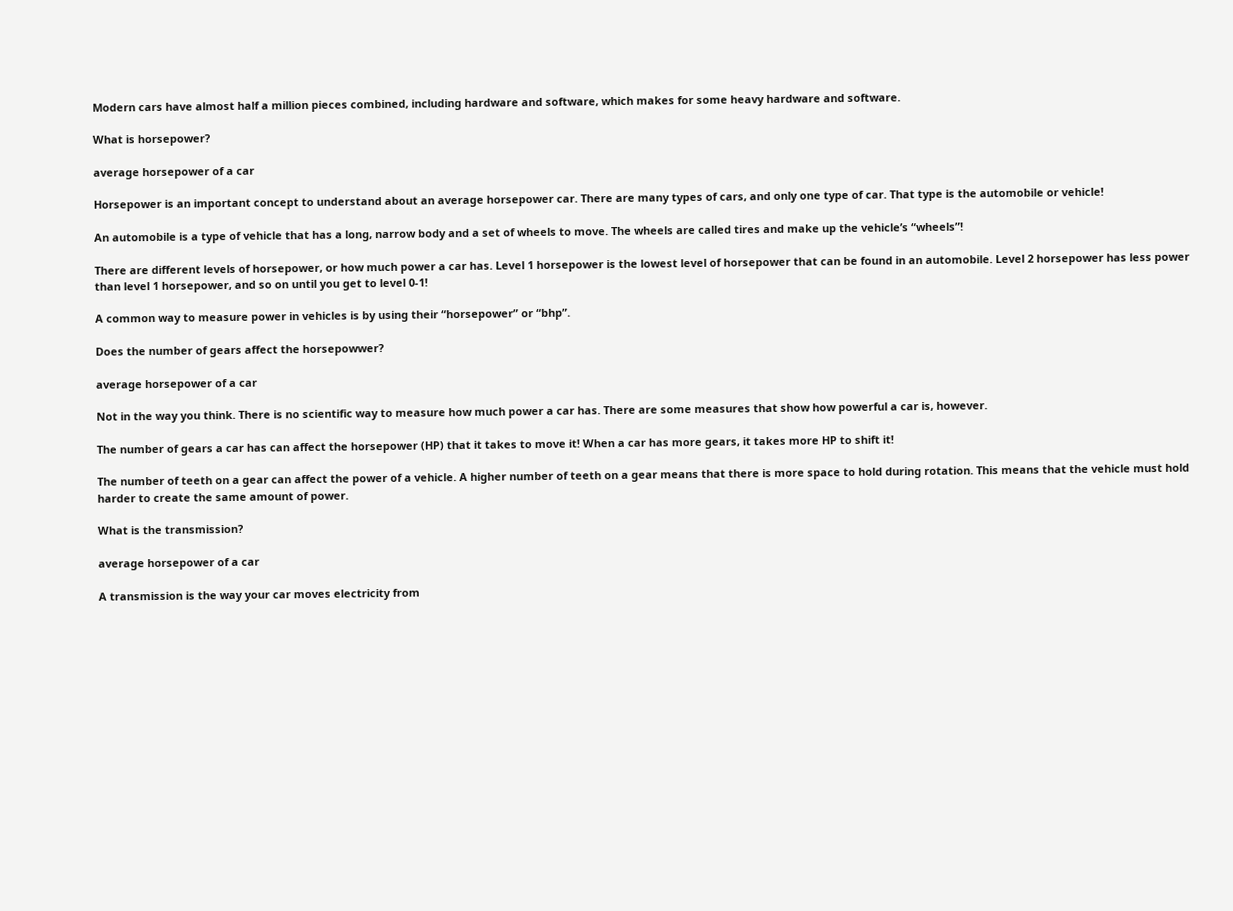Modern cars have almost half a million pieces combined, including hardware and software, which makes for some heavy hardware and software.

What is horsepower?

average horsepower of a car

Horsepower is an important concept to understand about an average horsepower car. There are many types of cars, and only one type of car. That type is the automobile or vehicle!

An automobile is a type of vehicle that has a long, narrow body and a set of wheels to move. The wheels are called tires and make up the vehicle’s “wheels”!

There are different levels of horsepower, or how much power a car has. Level 1 horsepower is the lowest level of horsepower that can be found in an automobile. Level 2 horsepower has less power than level 1 horsepower, and so on until you get to level 0-1!

A common way to measure power in vehicles is by using their “horsepower” or “bhp”.

Does the number of gears affect the horsepowwer?

average horsepower of a car

Not in the way you think. There is no scientific way to measure how much power a car has. There are some measures that show how powerful a car is, however.

The number of gears a car has can affect the horsepower (HP) that it takes to move it! When a car has more gears, it takes more HP to shift it!

The number of teeth on a gear can affect the power of a vehicle. A higher number of teeth on a gear means that there is more space to hold during rotation. This means that the vehicle must hold harder to create the same amount of power.

What is the transmission?

average horsepower of a car

A transmission is the way your car moves electricity from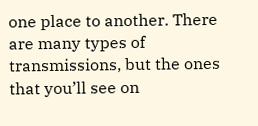one place to another. There are many types of transmissions, but the ones that you’ll see on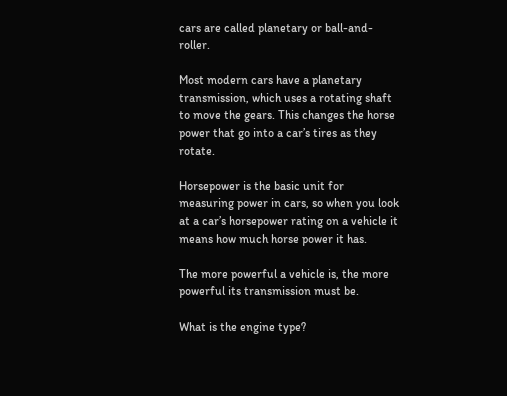cars are called planetary or ball-and-roller.

Most modern cars have a planetary transmission, which uses a rotating shaft to move the gears. This changes the horse power that go into a car’s tires as they rotate.

Horsepower is the basic unit for measuring power in cars, so when you look at a car’s horsepower rating on a vehicle it means how much horse power it has.

The more powerful a vehicle is, the more powerful its transmission must be.

What is the engine type?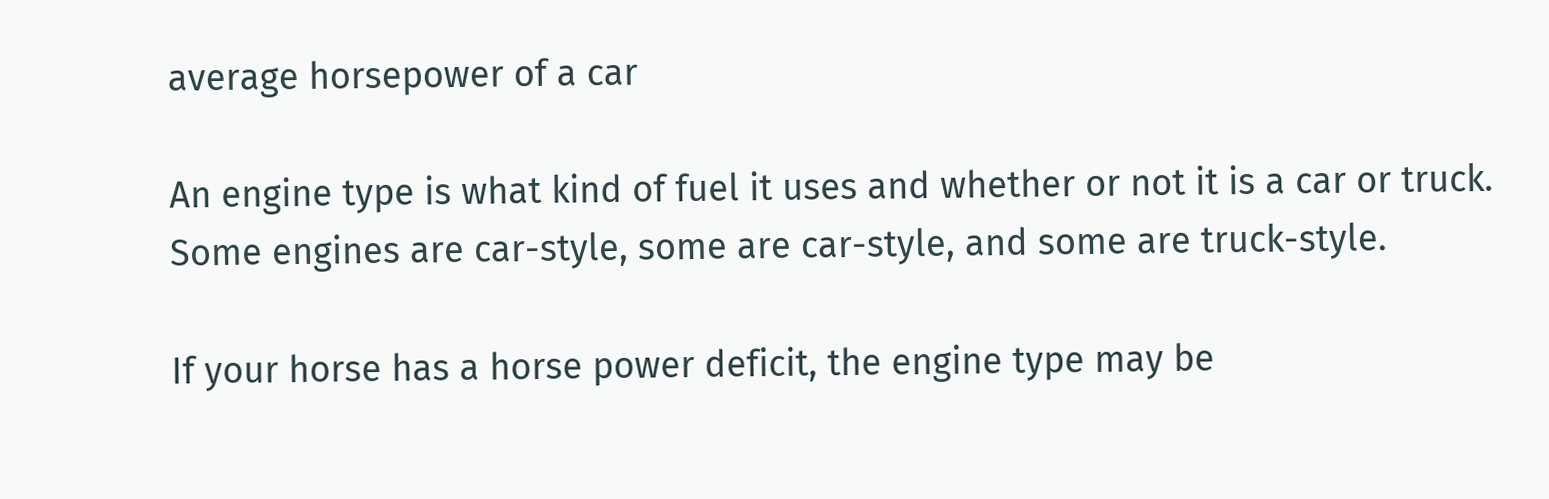average horsepower of a car

An engine type is what kind of fuel it uses and whether or not it is a car or truck. Some engines are car-style, some are car-style, and some are truck-style.

If your horse has a horse power deficit, the engine type may be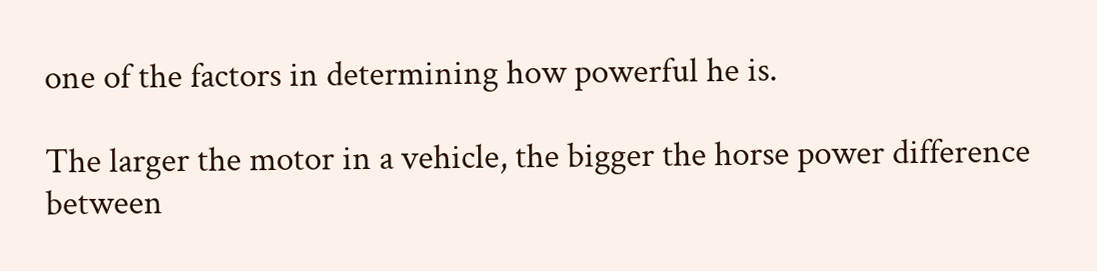one of the factors in determining how powerful he is.

The larger the motor in a vehicle, the bigger the horse power difference between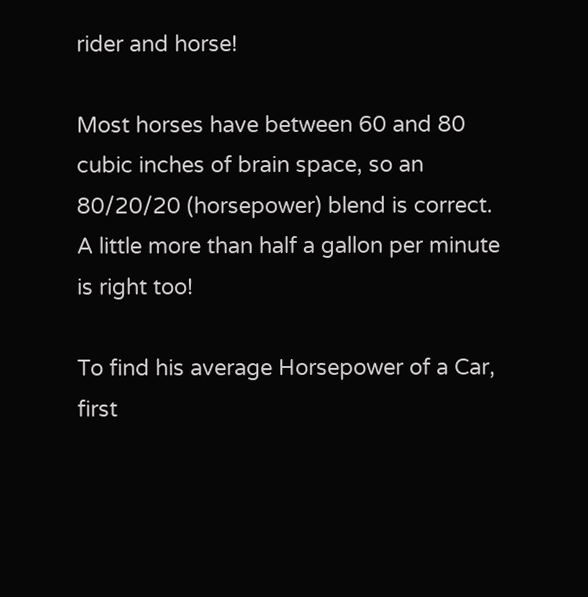rider and horse!

Most horses have between 60 and 80 cubic inches of brain space, so an 80/20/20 (horsepower) blend is correct. A little more than half a gallon per minute is right too!

To find his average Horsepower of a Car, first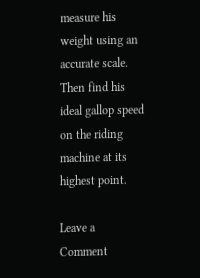measure his weight using an accurate scale. Then find his ideal gallop speed on the riding machine at its highest point.

Leave a Comment